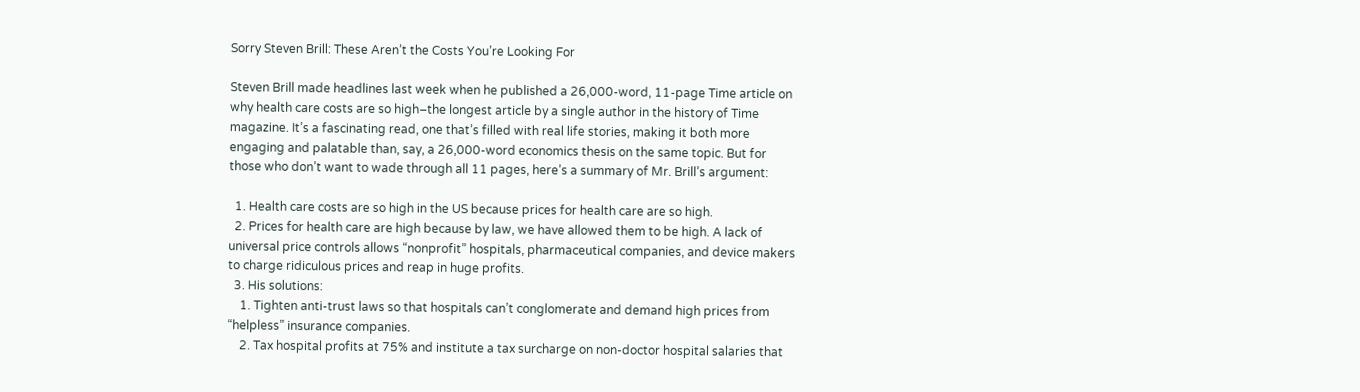Sorry Steven Brill: These Aren’t the Costs You’re Looking For

Steven Brill made headlines last week when he published a 26,000-word, 11-page Time article on why health care costs are so high–the longest article by a single author in the history of Time magazine. It’s a fascinating read, one that’s filled with real life stories, making it both more engaging and palatable than, say, a 26,000-word economics thesis on the same topic. But for those who don’t want to wade through all 11 pages, here’s a summary of Mr. Brill’s argument:

  1. Health care costs are so high in the US because prices for health care are so high.
  2. Prices for health care are high because by law, we have allowed them to be high. A lack of universal price controls allows “nonprofit” hospitals, pharmaceutical companies, and device makers to charge ridiculous prices and reap in huge profits.
  3. His solutions:
    1. Tighten anti-trust laws so that hospitals can’t conglomerate and demand high prices from “helpless” insurance companies.
    2. Tax hospital profits at 75% and institute a tax surcharge on non-doctor hospital salaries that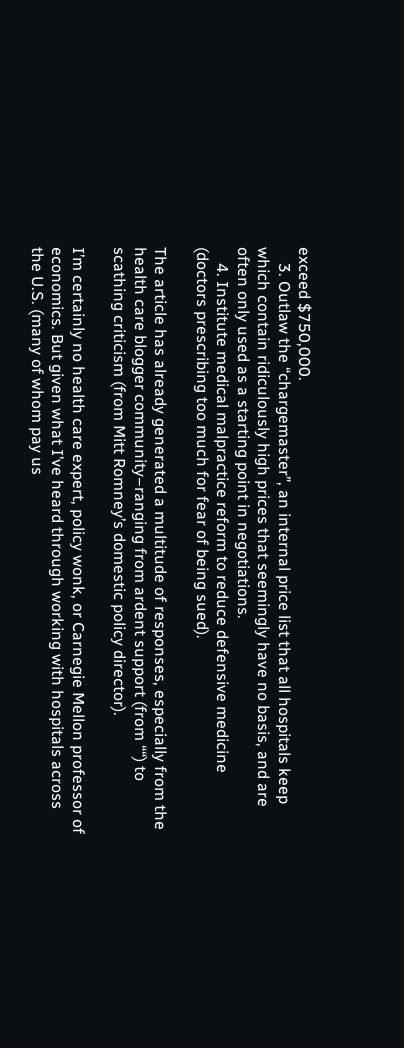exceed $750,000.
    3. Outlaw the “chargemaster”, an internal price list that all hospitals keep which contain ridiculously high prices that seemingly have no basis, and are often only used as a starting point in negotiations.
    4. Institute medical malpractice reform to reduce defensive medicine (doctors prescribing too much for fear of being sued).

The article has already generated a multitude of responses, especially from the health care blogger community–ranging from ardent support (from ““) to scathing criticism (from Mitt Romney’s domestic policy director).

I’m certainly no health care expert, policy wonk, or Carnegie Mellon professor of economics. But given what I’ve heard through working with hospitals across the U.S. (many of whom pay us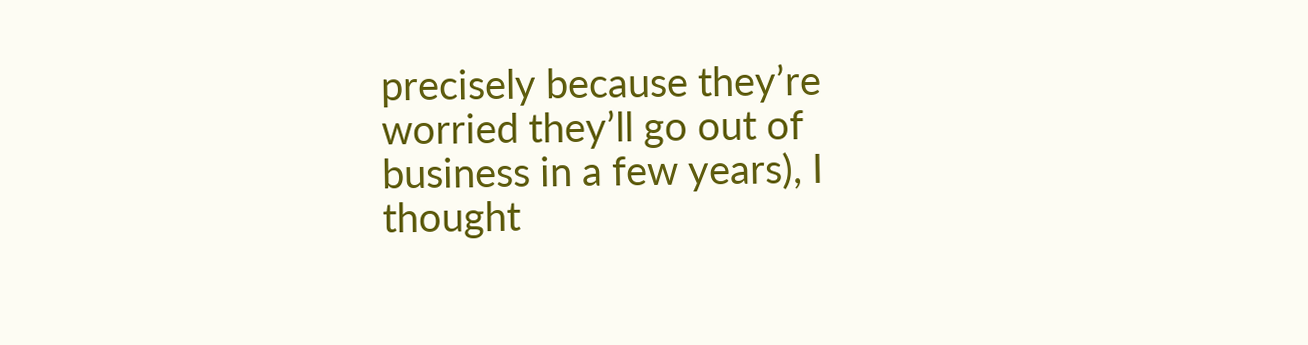precisely because they’re worried they’ll go out of business in a few years), I thought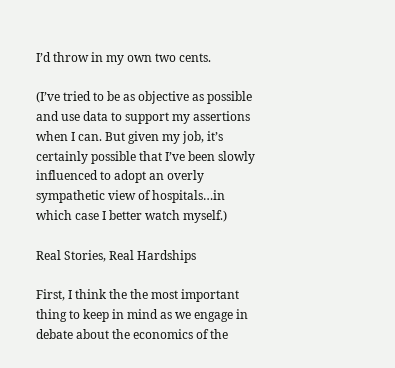I’d throw in my own two cents.

(I’ve tried to be as objective as possible and use data to support my assertions when I can. But given my job, it’s certainly possible that I’ve been slowly influenced to adopt an overly sympathetic view of hospitals…in which case I better watch myself.)

Real Stories, Real Hardships

First, I think the the most important thing to keep in mind as we engage in debate about the economics of the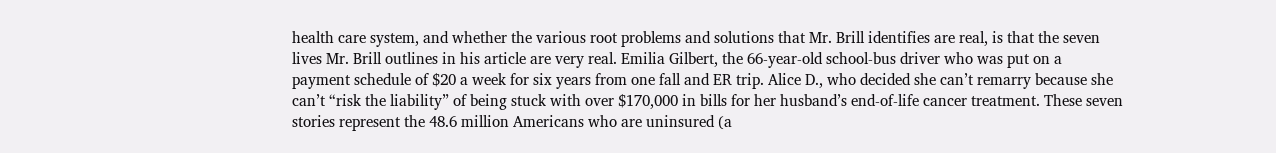health care system, and whether the various root problems and solutions that Mr. Brill identifies are real, is that the seven lives Mr. Brill outlines in his article are very real. Emilia Gilbert, the 66-year-old school-bus driver who was put on a payment schedule of $20 a week for six years from one fall and ER trip. Alice D., who decided she can’t remarry because she can’t “risk the liability” of being stuck with over $170,000 in bills for her husband’s end-of-life cancer treatment. These seven stories represent the 48.6 million Americans who are uninsured (a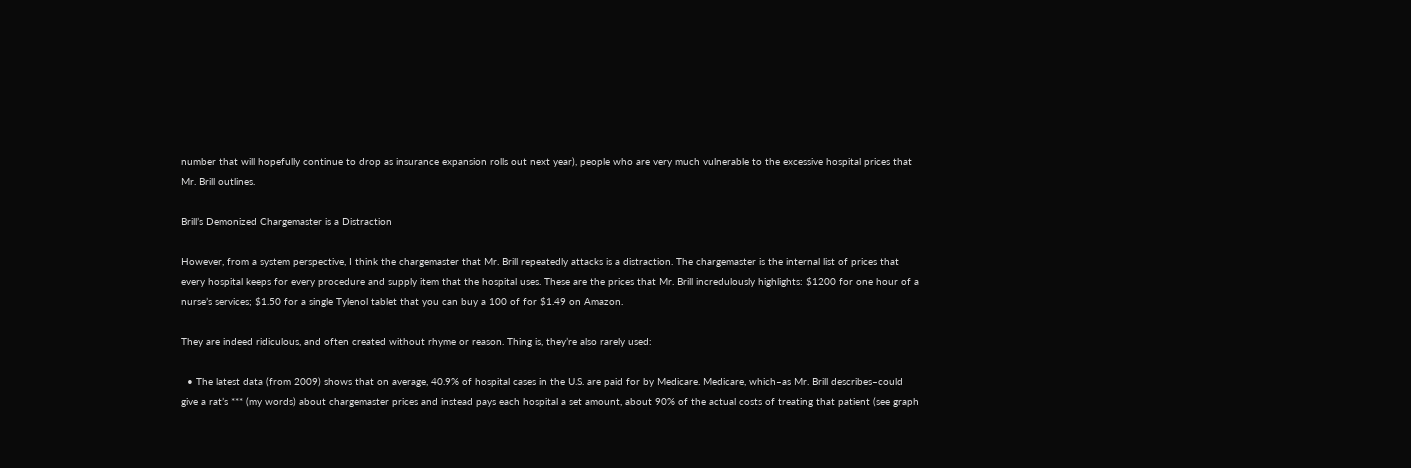number that will hopefully continue to drop as insurance expansion rolls out next year), people who are very much vulnerable to the excessive hospital prices that Mr. Brill outlines.

Brill’s Demonized Chargemaster is a Distraction

However, from a system perspective, I think the chargemaster that Mr. Brill repeatedly attacks is a distraction. The chargemaster is the internal list of prices that every hospital keeps for every procedure and supply item that the hospital uses. These are the prices that Mr. Brill incredulously highlights: $1200 for one hour of a nurse’s services; $1.50 for a single Tylenol tablet that you can buy a 100 of for $1.49 on Amazon.

They are indeed ridiculous, and often created without rhyme or reason. Thing is, they’re also rarely used:

  • The latest data (from 2009) shows that on average, 40.9% of hospital cases in the U.S. are paid for by Medicare. Medicare, which–as Mr. Brill describes–could give a rat’s *** (my words) about chargemaster prices and instead pays each hospital a set amount, about 90% of the actual costs of treating that patient (see graph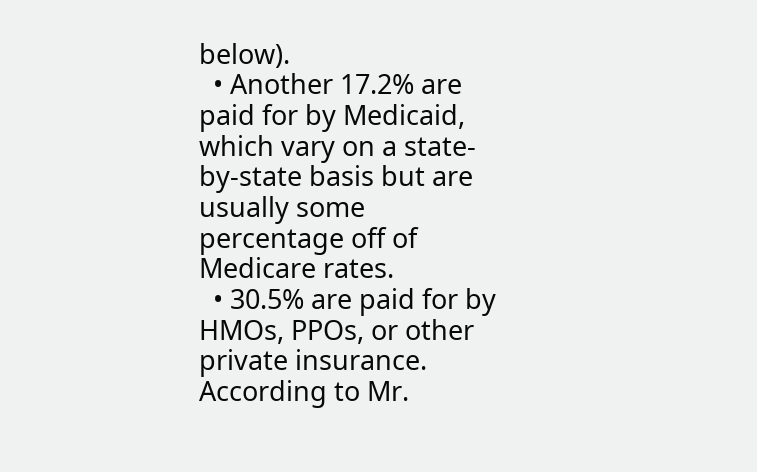below).
  • Another 17.2% are paid for by Medicaid, which vary on a state-by-state basis but are usually some percentage off of Medicare rates.
  • 30.5% are paid for by HMOs, PPOs, or other private insurance. According to Mr.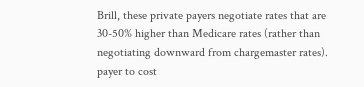Brill, these private payers negotiate rates that are 30-50% higher than Medicare rates (rather than negotiating downward from chargemaster rates).
payer to cost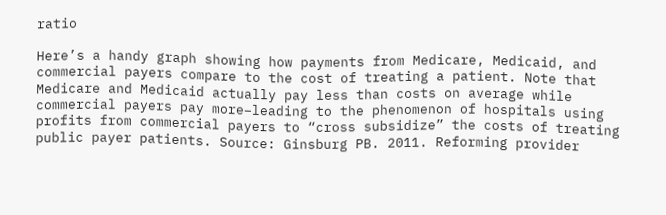ratio

Here’s a handy graph showing how payments from Medicare, Medicaid, and commercial payers compare to the cost of treating a patient. Note that Medicare and Medicaid actually pay less than costs on average while commercial payers pay more–leading to the phenomenon of hospitals using profits from commercial payers to “cross subsidize” the costs of treating public payer patients. Source: Ginsburg PB. 2011. Reforming provider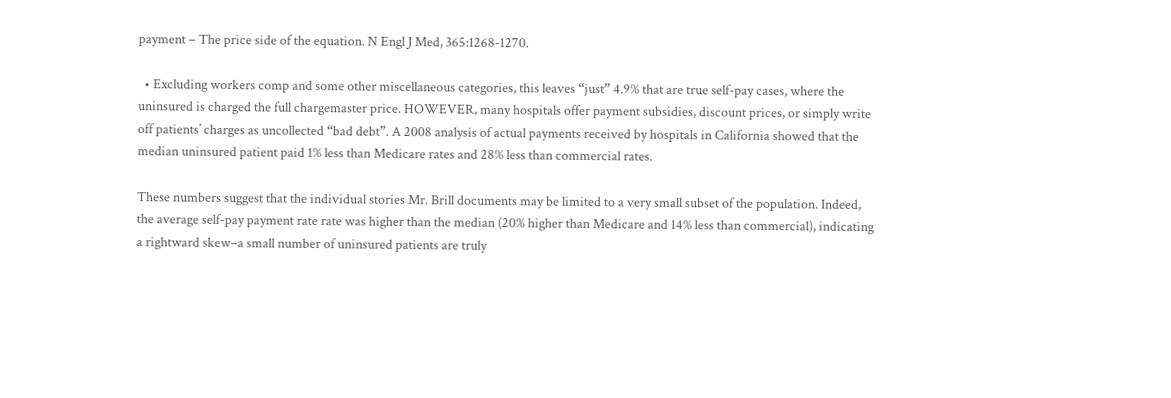payment – The price side of the equation. N Engl J Med, 365:1268-1270.

  • Excluding workers comp and some other miscellaneous categories, this leaves “just” 4.9% that are true self-pay cases, where the uninsured is charged the full chargemaster price. HOWEVER, many hospitals offer payment subsidies, discount prices, or simply write off patients’ charges as uncollected “bad debt”. A 2008 analysis of actual payments received by hospitals in California showed that the median uninsured patient paid 1% less than Medicare rates and 28% less than commercial rates.

These numbers suggest that the individual stories Mr. Brill documents may be limited to a very small subset of the population. Indeed, the average self-pay payment rate rate was higher than the median (20% higher than Medicare and 14% less than commercial), indicating a rightward skew–a small number of uninsured patients are truly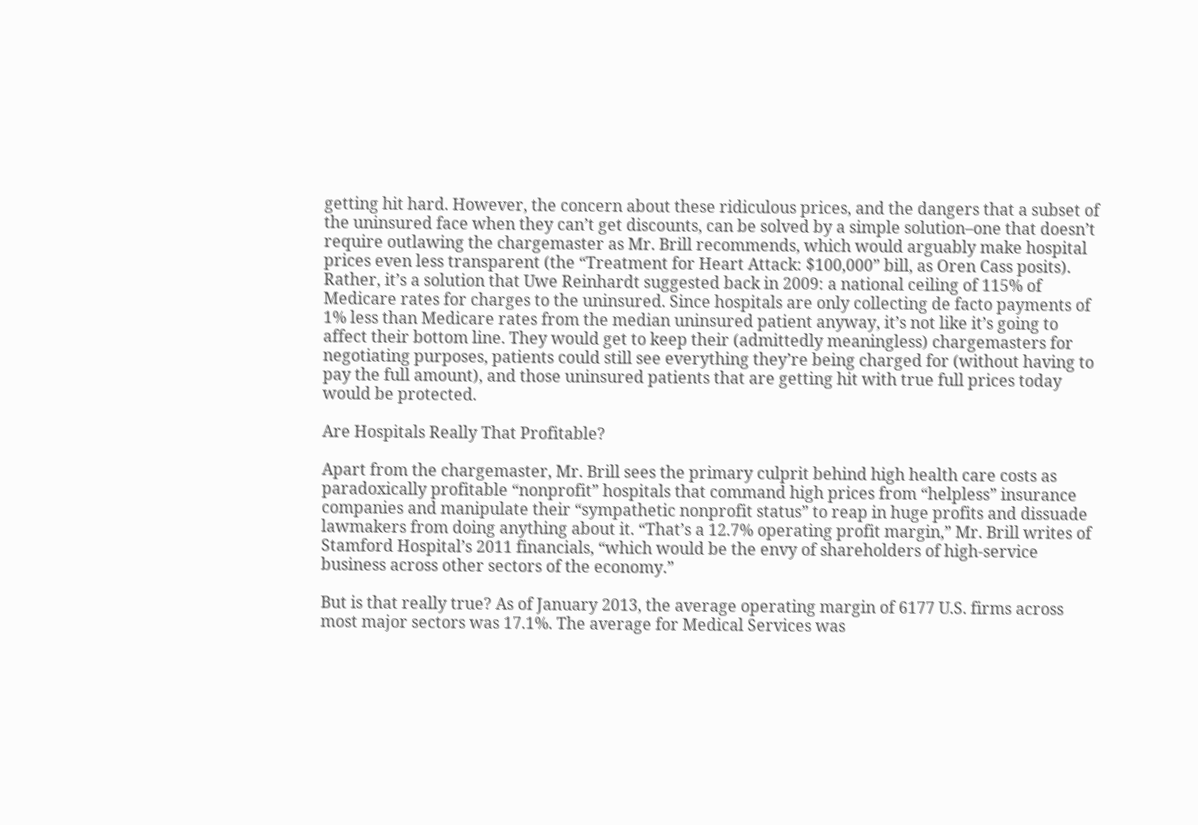getting hit hard. However, the concern about these ridiculous prices, and the dangers that a subset of the uninsured face when they can’t get discounts, can be solved by a simple solution–one that doesn’t require outlawing the chargemaster as Mr. Brill recommends, which would arguably make hospital prices even less transparent (the “Treatment for Heart Attack: $100,000” bill, as Oren Cass posits). Rather, it’s a solution that Uwe Reinhardt suggested back in 2009: a national ceiling of 115% of Medicare rates for charges to the uninsured. Since hospitals are only collecting de facto payments of 1% less than Medicare rates from the median uninsured patient anyway, it’s not like it’s going to affect their bottom line. They would get to keep their (admittedly meaningless) chargemasters for negotiating purposes, patients could still see everything they’re being charged for (without having to pay the full amount), and those uninsured patients that are getting hit with true full prices today would be protected.

Are Hospitals Really That Profitable?

Apart from the chargemaster, Mr. Brill sees the primary culprit behind high health care costs as paradoxically profitable “nonprofit” hospitals that command high prices from “helpless” insurance companies and manipulate their “sympathetic nonprofit status” to reap in huge profits and dissuade lawmakers from doing anything about it. “That’s a 12.7% operating profit margin,” Mr. Brill writes of Stamford Hospital’s 2011 financials, “which would be the envy of shareholders of high-service business across other sectors of the economy.”

But is that really true? As of January 2013, the average operating margin of 6177 U.S. firms across most major sectors was 17.1%. The average for Medical Services was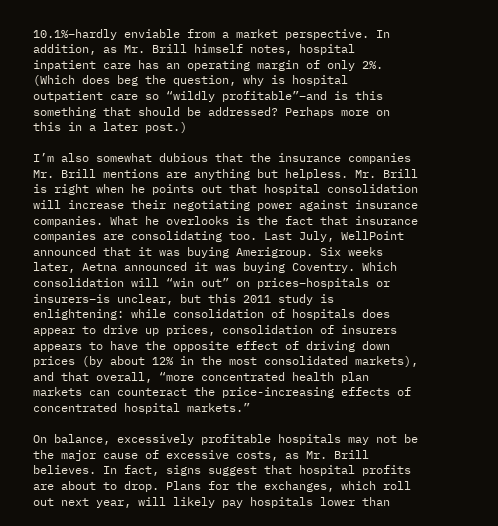10.1%–hardly enviable from a market perspective. In addition, as Mr. Brill himself notes, hospital inpatient care has an operating margin of only 2%. (Which does beg the question, why is hospital outpatient care so “wildly profitable”–and is this something that should be addressed? Perhaps more on this in a later post.)

I’m also somewhat dubious that the insurance companies Mr. Brill mentions are anything but helpless. Mr. Brill is right when he points out that hospital consolidation will increase their negotiating power against insurance companies. What he overlooks is the fact that insurance companies are consolidating too. Last July, WellPoint announced that it was buying Amerigroup. Six weeks later, Aetna announced it was buying Coventry. Which consolidation will “win out” on prices–hospitals or insurers–is unclear, but this 2011 study is enlightening: while consolidation of hospitals does appear to drive up prices, consolidation of insurers appears to have the opposite effect of driving down prices (by about 12% in the most consolidated markets), and that overall, “more concentrated health plan markets can counteract the price-increasing effects of concentrated hospital markets.”

On balance, excessively profitable hospitals may not be the major cause of excessive costs, as Mr. Brill believes. In fact, signs suggest that hospital profits are about to drop. Plans for the exchanges, which roll out next year, will likely pay hospitals lower than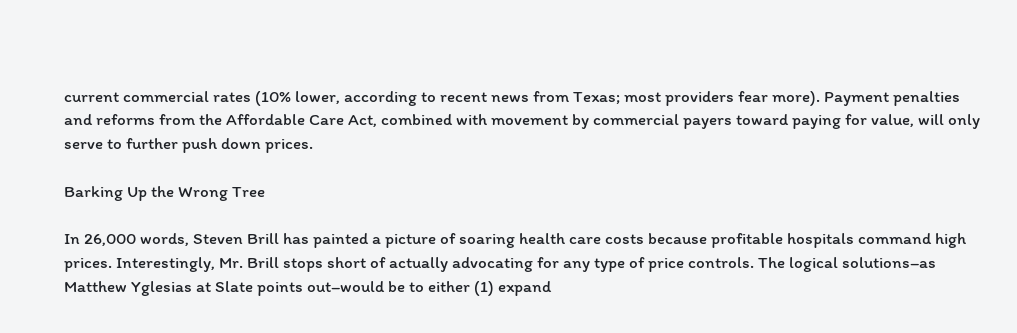current commercial rates (10% lower, according to recent news from Texas; most providers fear more). Payment penalties and reforms from the Affordable Care Act, combined with movement by commercial payers toward paying for value, will only serve to further push down prices.

Barking Up the Wrong Tree

In 26,000 words, Steven Brill has painted a picture of soaring health care costs because profitable hospitals command high prices. Interestingly, Mr. Brill stops short of actually advocating for any type of price controls. The logical solutions–as Matthew Yglesias at Slate points out–would be to either (1) expand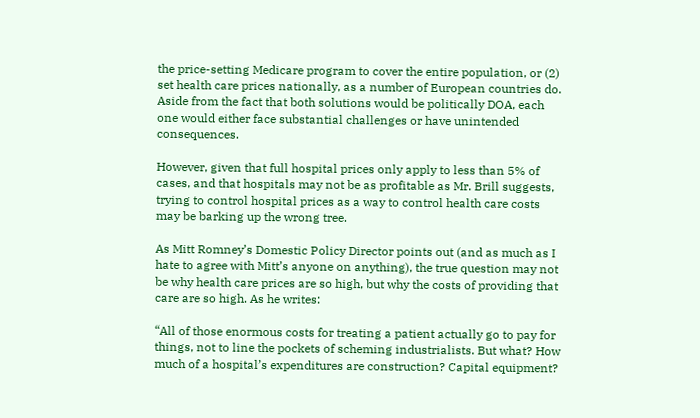the price-setting Medicare program to cover the entire population, or (2) set health care prices nationally, as a number of European countries do. Aside from the fact that both solutions would be politically DOA, each one would either face substantial challenges or have unintended consequences.

However, given that full hospital prices only apply to less than 5% of cases, and that hospitals may not be as profitable as Mr. Brill suggests, trying to control hospital prices as a way to control health care costs may be barking up the wrong tree.

As Mitt Romney’s Domestic Policy Director points out (and as much as I hate to agree with Mitt’s anyone on anything), the true question may not be why health care prices are so high, but why the costs of providing that care are so high. As he writes:

“All of those enormous costs for treating a patient actually go to pay for things, not to line the pockets of scheming industrialists. But what? How much of a hospital’s expenditures are construction? Capital equipment?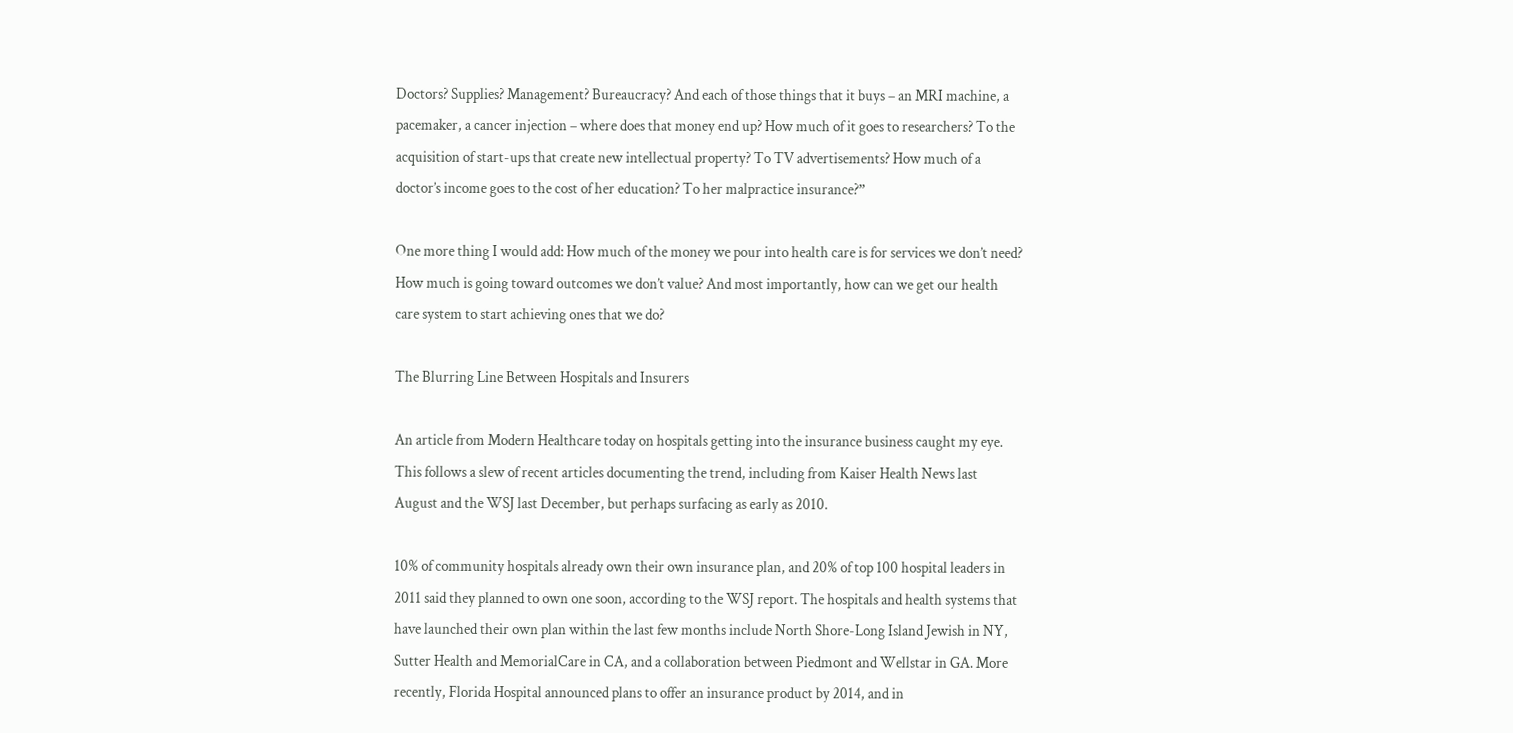Doctors? Supplies? Management? Bureaucracy? And each of those things that it buys – an MRI machine, a pacemaker, a cancer injection – where does that money end up? How much of it goes to researchers? To the acquisition of start-ups that create new intellectual property? To TV advertisements? How much of a doctor’s income goes to the cost of her education? To her malpractice insurance?”

One more thing I would add: How much of the money we pour into health care is for services we don’t need? How much is going toward outcomes we don’t value? And most importantly, how can we get our health care system to start achieving ones that we do?

The Blurring Line Between Hospitals and Insurers

An article from Modern Healthcare today on hospitals getting into the insurance business caught my eye. This follows a slew of recent articles documenting the trend, including from Kaiser Health News last August and the WSJ last December, but perhaps surfacing as early as 2010.

10% of community hospitals already own their own insurance plan, and 20% of top 100 hospital leaders in 2011 said they planned to own one soon, according to the WSJ report. The hospitals and health systems that have launched their own plan within the last few months include North Shore-Long Island Jewish in NY, Sutter Health and MemorialCare in CA, and a collaboration between Piedmont and Wellstar in GA. More recently, Florida Hospital announced plans to offer an insurance product by 2014, and in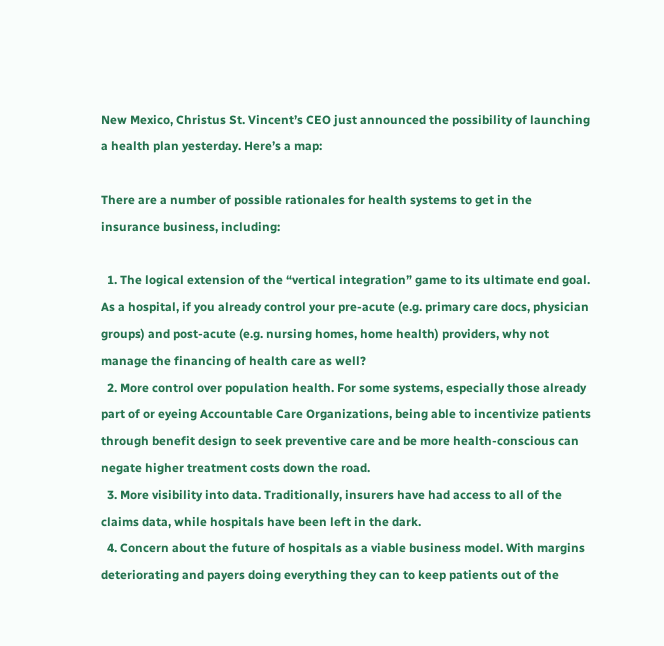New Mexico, Christus St. Vincent’s CEO just announced the possibility of launching a health plan yesterday. Here’s a map:

There are a number of possible rationales for health systems to get in the insurance business, including:

  1. The logical extension of the “vertical integration” game to its ultimate end goal. As a hospital, if you already control your pre-acute (e.g. primary care docs, physician groups) and post-acute (e.g. nursing homes, home health) providers, why not manage the financing of health care as well?
  2. More control over population health. For some systems, especially those already part of or eyeing Accountable Care Organizations, being able to incentivize patients through benefit design to seek preventive care and be more health-conscious can negate higher treatment costs down the road.
  3. More visibility into data. Traditionally, insurers have had access to all of the claims data, while hospitals have been left in the dark.
  4. Concern about the future of hospitals as a viable business model. With margins deteriorating and payers doing everything they can to keep patients out of the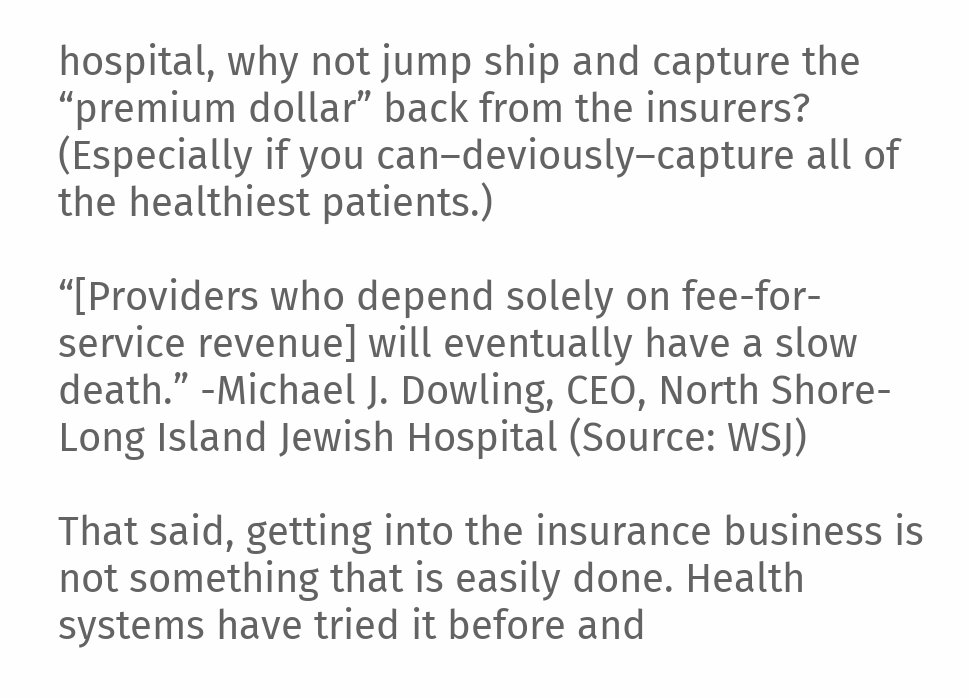hospital, why not jump ship and capture the “premium dollar” back from the insurers? (Especially if you can–deviously–capture all of the healthiest patients.)

“[Providers who depend solely on fee-for-service revenue] will eventually have a slow death.” -Michael J. Dowling, CEO, North Shore-Long Island Jewish Hospital (Source: WSJ)

That said, getting into the insurance business is not something that is easily done. Health systems have tried it before and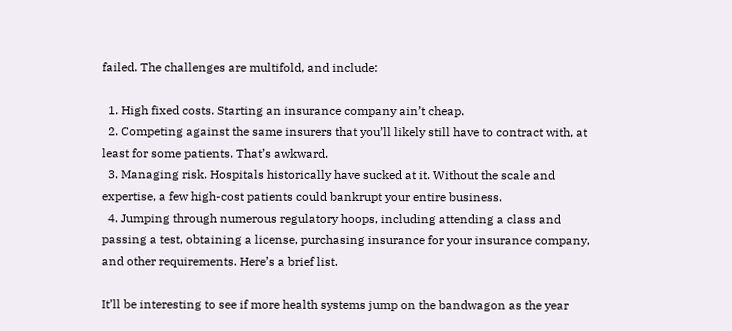failed. The challenges are multifold, and include:

  1. High fixed costs. Starting an insurance company ain’t cheap.
  2. Competing against the same insurers that you’ll likely still have to contract with, at least for some patients. That’s awkward.
  3. Managing risk. Hospitals historically have sucked at it. Without the scale and expertise, a few high-cost patients could bankrupt your entire business.
  4. Jumping through numerous regulatory hoops, including attending a class and passing a test, obtaining a license, purchasing insurance for your insurance company, and other requirements. Here’s a brief list.

It’ll be interesting to see if more health systems jump on the bandwagon as the year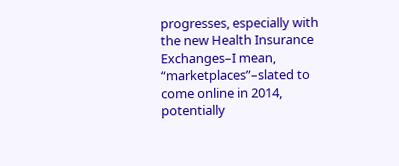progresses, especially with the new Health Insurance Exchanges–I mean, “marketplaces”–slated to come online in 2014, potentially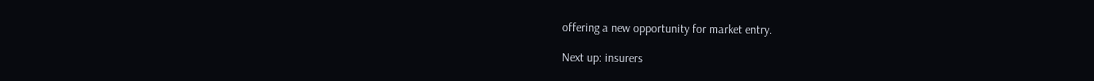offering a new opportunity for market entry.

Next up: insurers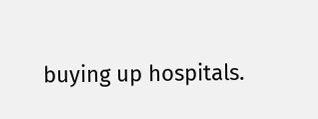buying up hospitals.